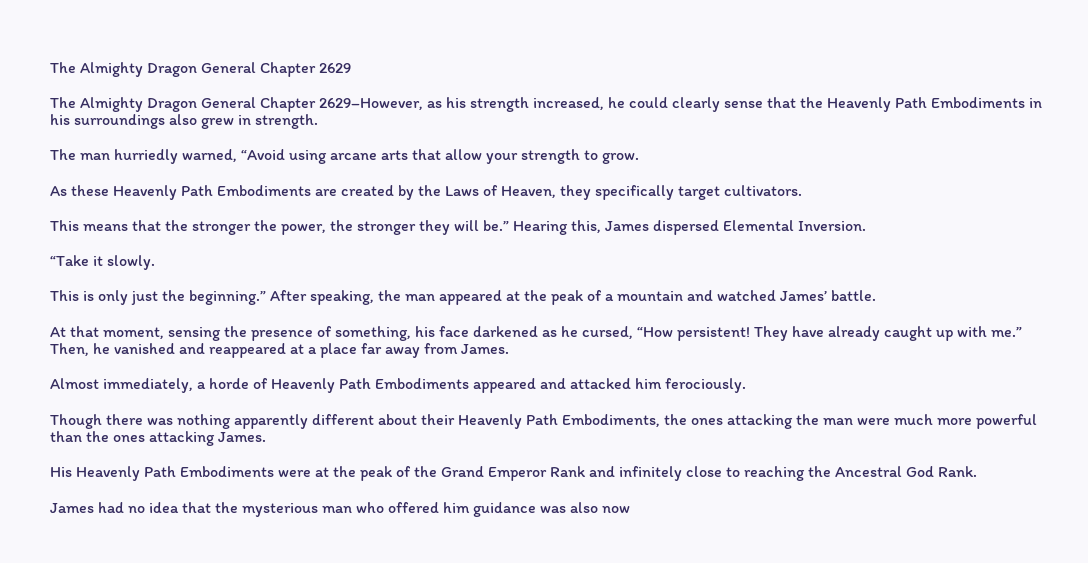The Almighty Dragon General Chapter 2629

The Almighty Dragon General Chapter 2629–However, as his strength increased, he could clearly sense that the Heavenly Path Embodiments in his surroundings also grew in strength.

The man hurriedly warned, “Avoid using arcane arts that allow your strength to grow.

As these Heavenly Path Embodiments are created by the Laws of Heaven, they specifically target cultivators.

This means that the stronger the power, the stronger they will be.” Hearing this, James dispersed Elemental Inversion.

“Take it slowly.

This is only just the beginning.” After speaking, the man appeared at the peak of a mountain and watched James’ battle.

At that moment, sensing the presence of something, his face darkened as he cursed, “How persistent! They have already caught up with me.” Then, he vanished and reappeared at a place far away from James.

Almost immediately, a horde of Heavenly Path Embodiments appeared and attacked him ferociously.

Though there was nothing apparently different about their Heavenly Path Embodiments, the ones attacking the man were much more powerful than the ones attacking James.

His Heavenly Path Embodiments were at the peak of the Grand Emperor Rank and infinitely close to reaching the Ancestral God Rank.

James had no idea that the mysterious man who offered him guidance was also now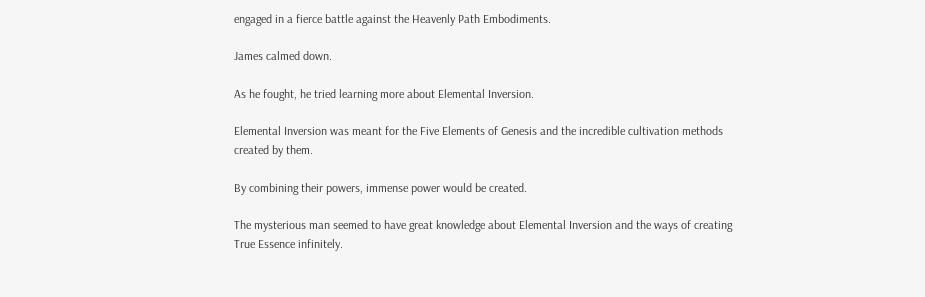engaged in a fierce battle against the Heavenly Path Embodiments.

James calmed down.

As he fought, he tried learning more about Elemental Inversion.

Elemental Inversion was meant for the Five Elements of Genesis and the incredible cultivation methods created by them.

By combining their powers, immense power would be created.

The mysterious man seemed to have great knowledge about Elemental Inversion and the ways of creating True Essence infinitely.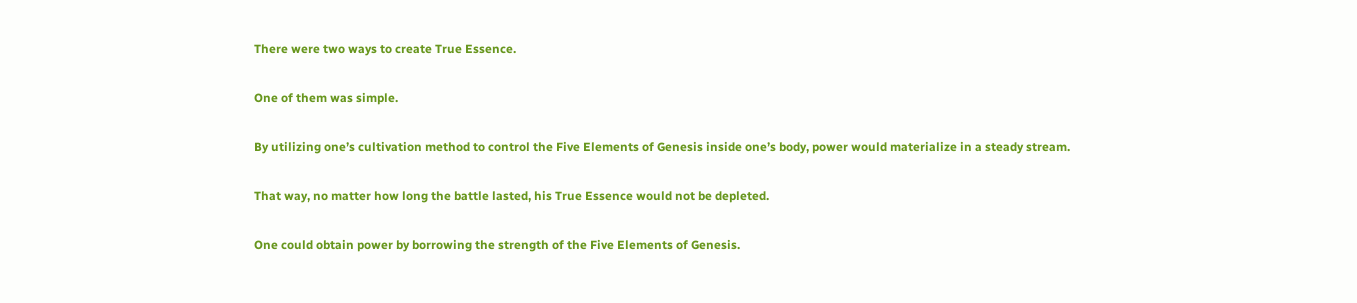There were two ways to create True Essence.

One of them was simple.

By utilizing one’s cultivation method to control the Five Elements of Genesis inside one’s body, power would materialize in a steady stream.

That way, no matter how long the battle lasted, his True Essence would not be depleted.

One could obtain power by borrowing the strength of the Five Elements of Genesis.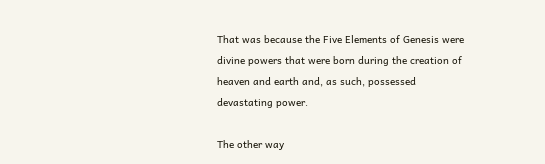That was because the Five Elements of Genesis were divine powers that were born during the creation of heaven and earth and, as such, possessed devastating power.

The other way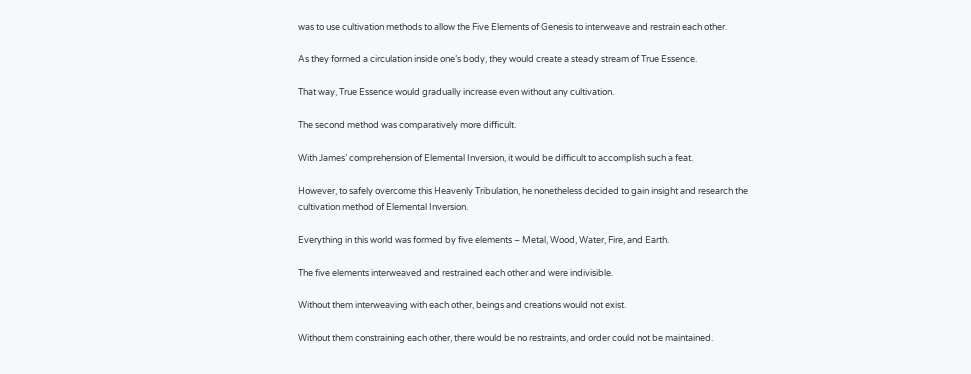was to use cultivation methods to allow the Five Elements of Genesis to interweave and restrain each other.

As they formed a circulation inside one’s body, they would create a steady stream of True Essence.

That way, True Essence would gradually increase even without any cultivation.

The second method was comparatively more difficult.

With James’ comprehension of Elemental Inversion, it would be difficult to accomplish such a feat.

However, to safely overcome this Heavenly Tribulation, he nonetheless decided to gain insight and research the cultivation method of Elemental Inversion.

Everything in this world was formed by five elements – Metal, Wood, Water, Fire, and Earth.

The five elements interweaved and restrained each other and were indivisible.

Without them interweaving with each other, beings and creations would not exist.

Without them constraining each other, there would be no restraints, and order could not be maintained.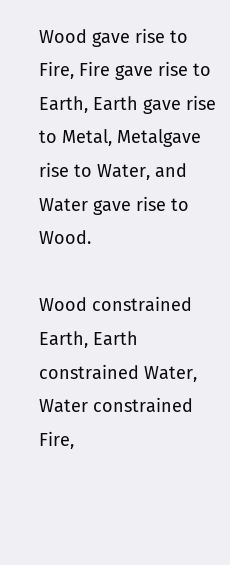Wood gave rise to Fire, Fire gave rise to Earth, Earth gave rise to Metal, Metalgave rise to Water, and Water gave rise to Wood.

Wood constrained Earth, Earth constrained Water, Water constrained Fire,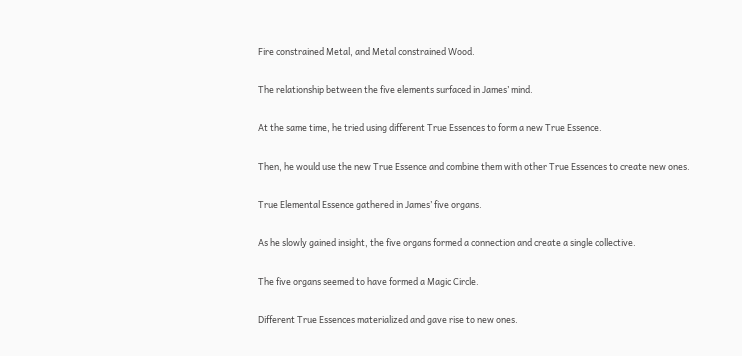Fire constrained Metal, and Metal constrained Wood.

The relationship between the five elements surfaced in James’ mind.

At the same time, he tried using different True Essences to form a new True Essence.

Then, he would use the new True Essence and combine them with other True Essences to create new ones.

True Elemental Essence gathered in James’ five organs.

As he slowly gained insight, the five organs formed a connection and create a single collective.

The five organs seemed to have formed a Magic Circle.

Different True Essences materialized and gave rise to new ones.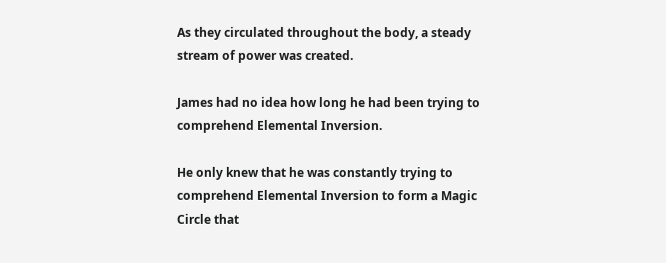As they circulated throughout the body, a steady stream of power was created.

James had no idea how long he had been trying to comprehend Elemental Inversion.

He only knew that he was constantly trying to comprehend Elemental Inversion to form a Magic Circle that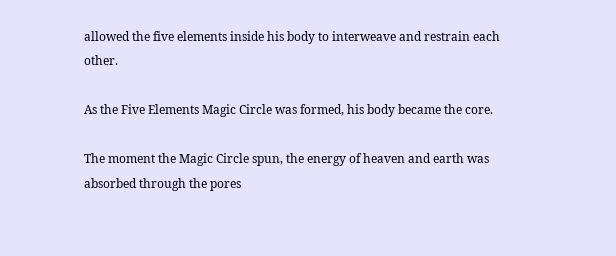allowed the five elements inside his body to interweave and restrain each other.

As the Five Elements Magic Circle was formed, his body became the core.

The moment the Magic Circle spun, the energy of heaven and earth was absorbed through the pores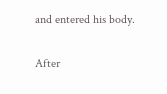and entered his body.

After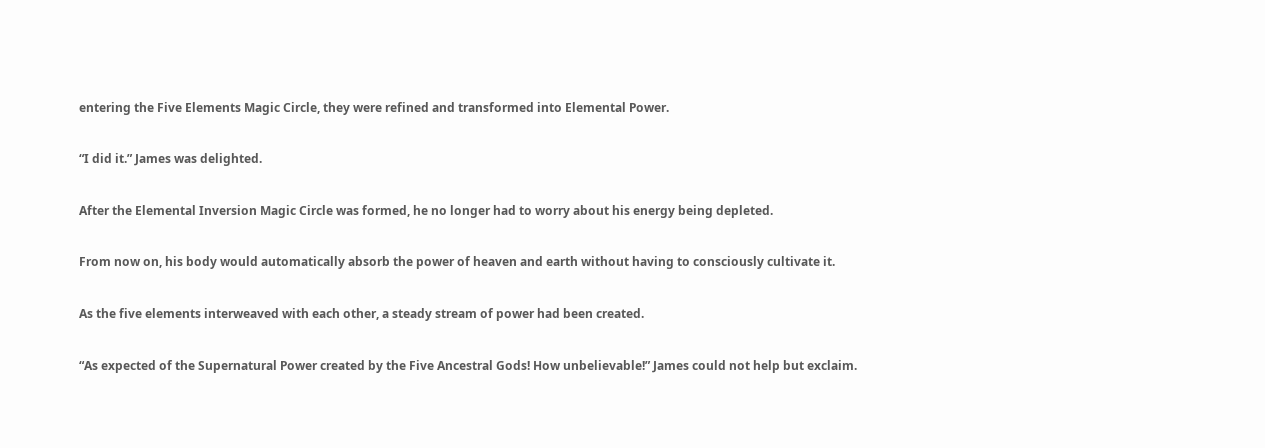entering the Five Elements Magic Circle, they were refined and transformed into Elemental Power.

“I did it.” James was delighted.

After the Elemental Inversion Magic Circle was formed, he no longer had to worry about his energy being depleted.

From now on, his body would automatically absorb the power of heaven and earth without having to consciously cultivate it.

As the five elements interweaved with each other, a steady stream of power had been created.

“As expected of the Supernatural Power created by the Five Ancestral Gods! How unbelievable!” James could not help but exclaim.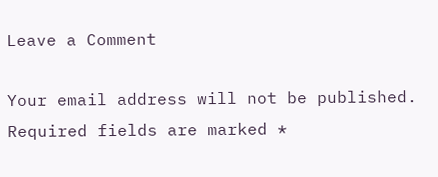Leave a Comment

Your email address will not be published. Required fields are marked *